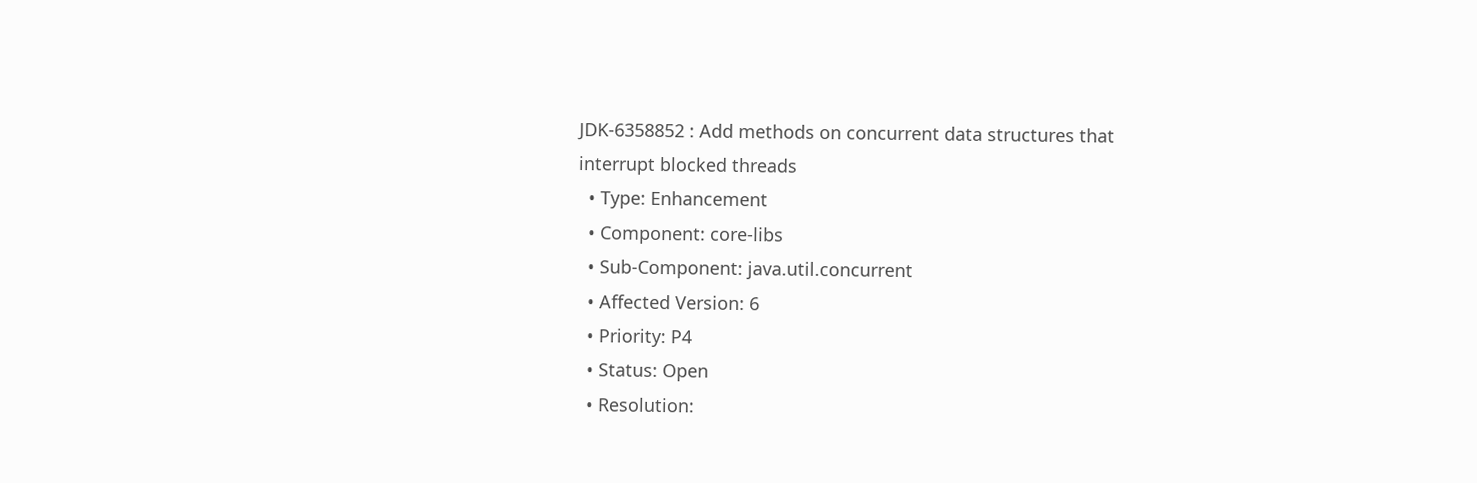JDK-6358852 : Add methods on concurrent data structures that interrupt blocked threads
  • Type: Enhancement
  • Component: core-libs
  • Sub-Component: java.util.concurrent
  • Affected Version: 6
  • Priority: P4
  • Status: Open
  • Resolution: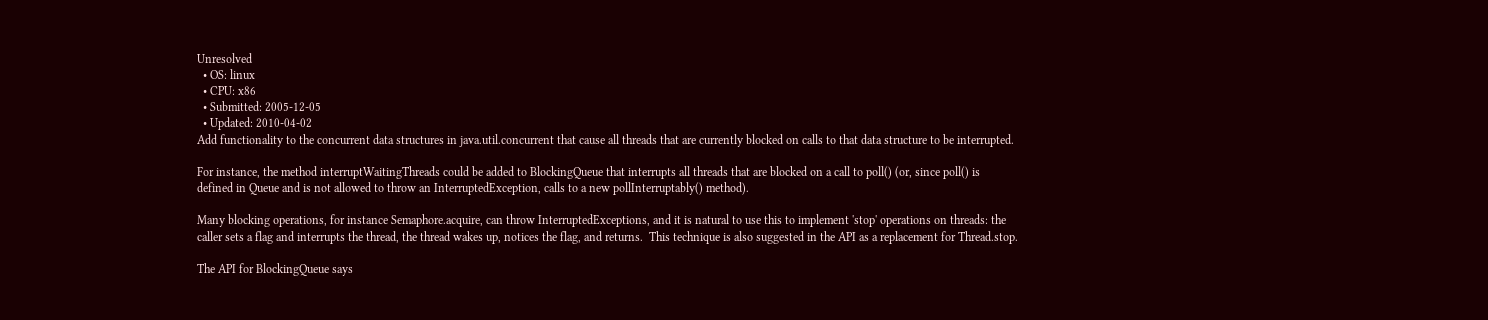Unresolved
  • OS: linux
  • CPU: x86
  • Submitted: 2005-12-05
  • Updated: 2010-04-02
Add functionality to the concurrent data structures in java.util.concurrent that cause all threads that are currently blocked on calls to that data structure to be interrupted.

For instance, the method interruptWaitingThreads could be added to BlockingQueue that interrupts all threads that are blocked on a call to poll() (or, since poll() is defined in Queue and is not allowed to throw an InterruptedException, calls to a new pollInterruptably() method).

Many blocking operations, for instance Semaphore.acquire, can throw InterruptedExceptions, and it is natural to use this to implement 'stop' operations on threads: the caller sets a flag and interrupts the thread, the thread wakes up, notices the flag, and returns.  This technique is also suggested in the API as a replacement for Thread.stop.

The API for BlockingQueue says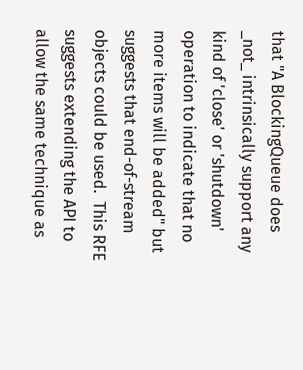that "A BlockingQueue does _not_ intrinsically support any kind of 'close' or 'shutdown' operation to indicate that no more items will be added" but suggests that end-of-stream objects could be used.  This RFE suggests extending the API to allow the same technique as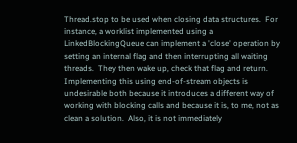Thread.stop to be used when closing data structures.  For instance, a worklist implemented using a LinkedBlockingQueue can implement a 'close' operation by setting an internal flag and then interrupting all waiting threads.  They then wake up, check that flag and return.  Implementing this using end-of-stream objects is undesirable both because it introduces a different way of working with blocking calls and because it is, to me, not as clean a solution.  Also, it is not immediately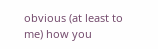obvious (at least to me) how you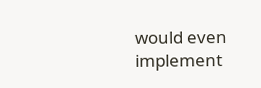would even implement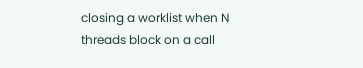closing a worklist when N threads block on a call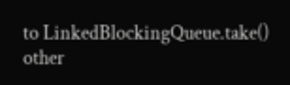to LinkedBlockingQueue.take() other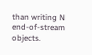than writing N end-of-stream objects.